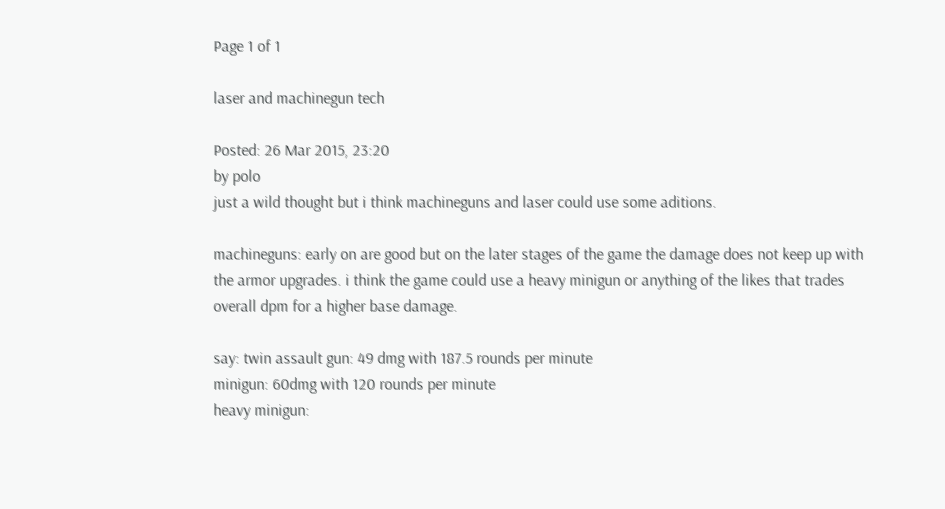Page 1 of 1

laser and machinegun tech

Posted: 26 Mar 2015, 23:20
by polo
just a wild thought but i think machineguns and laser could use some aditions.

machineguns: early on are good but on the later stages of the game the damage does not keep up with the armor upgrades. i think the game could use a heavy minigun or anything of the likes that trades overall dpm for a higher base damage.

say: twin assault gun: 49 dmg with 187.5 rounds per minute
minigun: 60dmg with 120 rounds per minute
heavy minigun: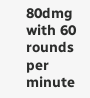80dmg with 60 rounds per minute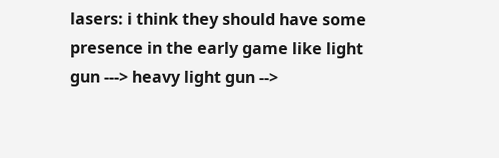lasers: i think they should have some presence in the early game like light gun ---> heavy light gun -->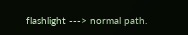flashlight ---> normal path.